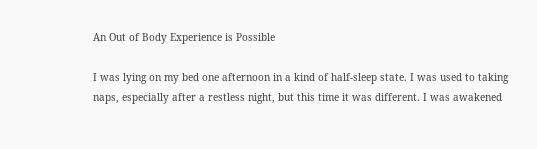An Out of Body Experience is Possible

I was lying on my bed one afternoon in a kind of half-sleep state. I was used to taking naps, especially after a restless night, but this time it was different. I was awakened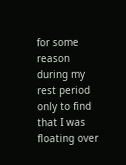for some reason during my rest period only to find that I was floating over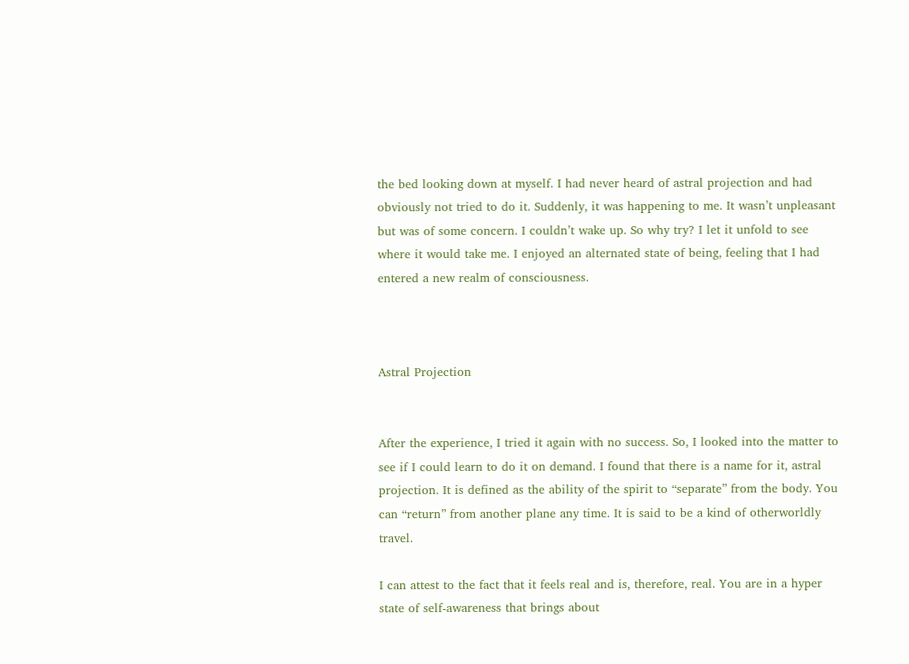the bed looking down at myself. I had never heard of astral projection and had obviously not tried to do it. Suddenly, it was happening to me. It wasn’t unpleasant but was of some concern. I couldn’t wake up. So why try? I let it unfold to see where it would take me. I enjoyed an alternated state of being, feeling that I had entered a new realm of consciousness.



Astral Projection


After the experience, I tried it again with no success. So, I looked into the matter to see if I could learn to do it on demand. I found that there is a name for it, astral projection. It is defined as the ability of the spirit to “separate” from the body. You can “return” from another plane any time. It is said to be a kind of otherworldly travel.

I can attest to the fact that it feels real and is, therefore, real. You are in a hyper state of self-awareness that brings about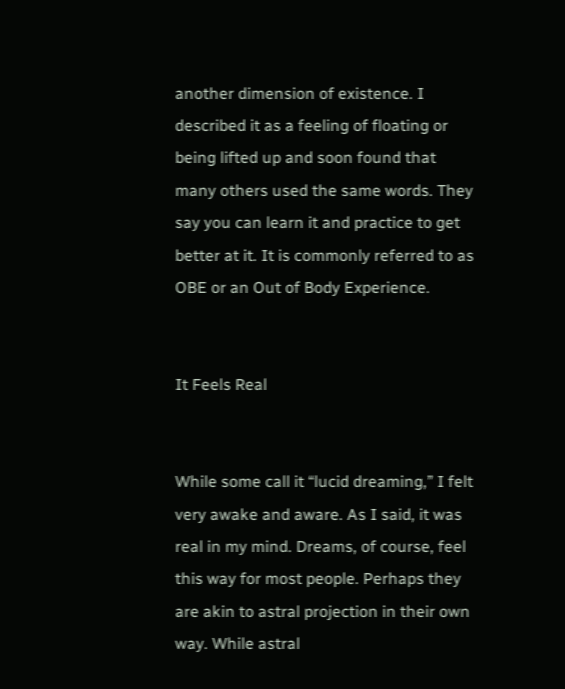another dimension of existence. I described it as a feeling of floating or being lifted up and soon found that many others used the same words. They say you can learn it and practice to get better at it. It is commonly referred to as OBE or an Out of Body Experience.


It Feels Real


While some call it “lucid dreaming,” I felt very awake and aware. As I said, it was real in my mind. Dreams, of course, feel this way for most people. Perhaps they are akin to astral projection in their own way. While astral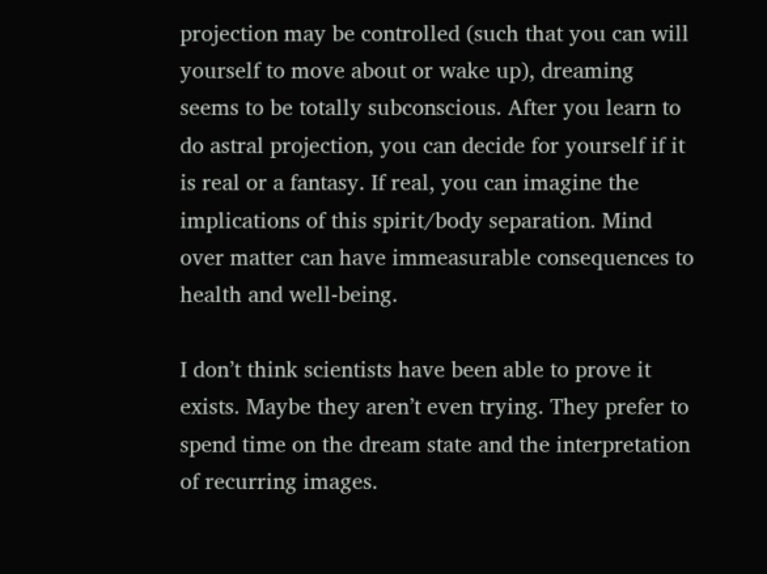projection may be controlled (such that you can will yourself to move about or wake up), dreaming seems to be totally subconscious. After you learn to do astral projection, you can decide for yourself if it is real or a fantasy. If real, you can imagine the implications of this spirit/body separation. Mind over matter can have immeasurable consequences to health and well-being.

I don’t think scientists have been able to prove it exists. Maybe they aren’t even trying. They prefer to spend time on the dream state and the interpretation of recurring images.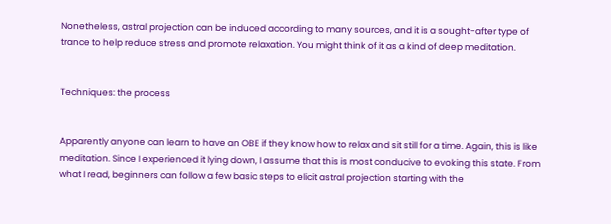Nonetheless, astral projection can be induced according to many sources, and it is a sought-after type of trance to help reduce stress and promote relaxation. You might think of it as a kind of deep meditation.


Techniques: the process


Apparently anyone can learn to have an OBE if they know how to relax and sit still for a time. Again, this is like meditation. Since I experienced it lying down, I assume that this is most conducive to evoking this state. From what I read, beginners can follow a few basic steps to elicit astral projection starting with the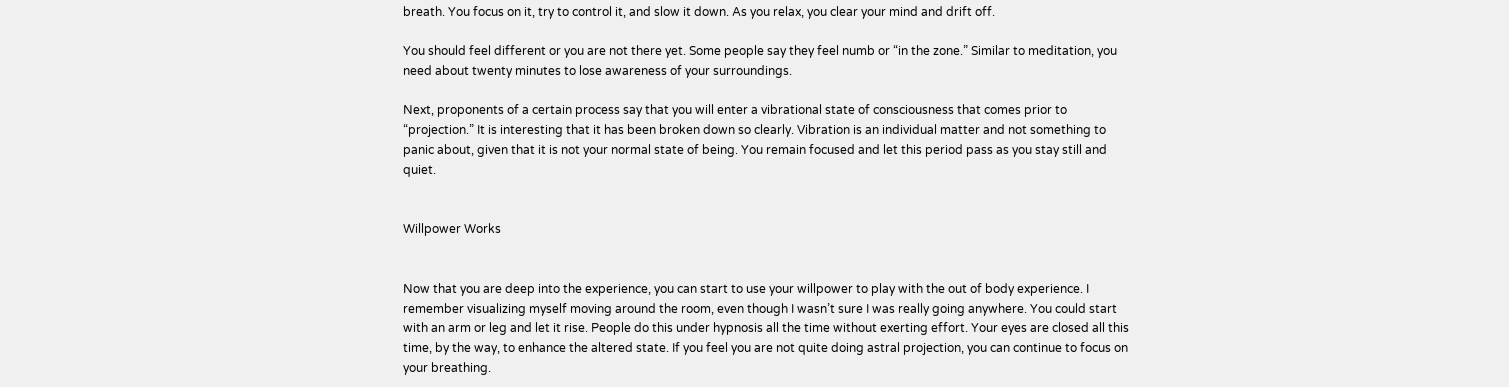breath. You focus on it, try to control it, and slow it down. As you relax, you clear your mind and drift off.

You should feel different or you are not there yet. Some people say they feel numb or “in the zone.” Similar to meditation, you need about twenty minutes to lose awareness of your surroundings.

Next, proponents of a certain process say that you will enter a vibrational state of consciousness that comes prior to “projection.” It is interesting that it has been broken down so clearly. Vibration is an individual matter and not something to panic about, given that it is not your normal state of being. You remain focused and let this period pass as you stay still and quiet.


Willpower Works


Now that you are deep into the experience, you can start to use your willpower to play with the out of body experience. I remember visualizing myself moving around the room, even though I wasn’t sure I was really going anywhere. You could start with an arm or leg and let it rise. People do this under hypnosis all the time without exerting effort. Your eyes are closed all this time, by the way, to enhance the altered state. If you feel you are not quite doing astral projection, you can continue to focus on your breathing.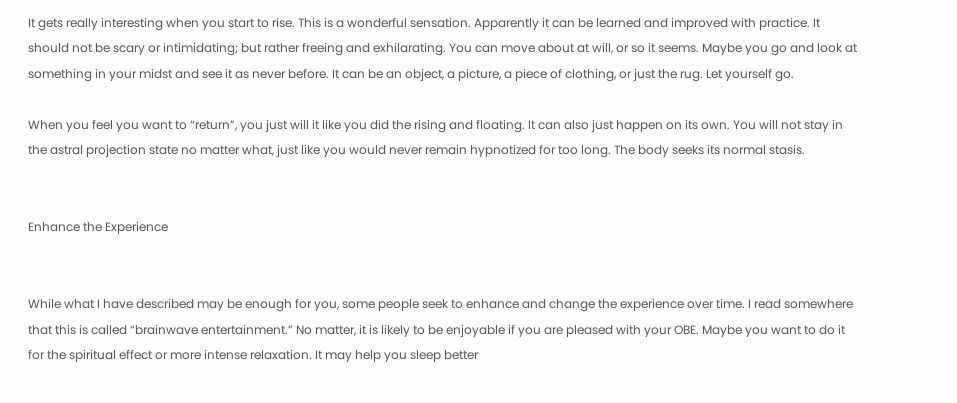It gets really interesting when you start to rise. This is a wonderful sensation. Apparently it can be learned and improved with practice. It should not be scary or intimidating; but rather freeing and exhilarating. You can move about at will, or so it seems. Maybe you go and look at something in your midst and see it as never before. It can be an object, a picture, a piece of clothing, or just the rug. Let yourself go.

When you feel you want to “return”, you just will it like you did the rising and floating. It can also just happen on its own. You will not stay in the astral projection state no matter what, just like you would never remain hypnotized for too long. The body seeks its normal stasis.


Enhance the Experience


While what I have described may be enough for you, some people seek to enhance and change the experience over time. I read somewhere that this is called “brainwave entertainment.” No matter, it is likely to be enjoyable if you are pleased with your OBE. Maybe you want to do it for the spiritual effect or more intense relaxation. It may help you sleep better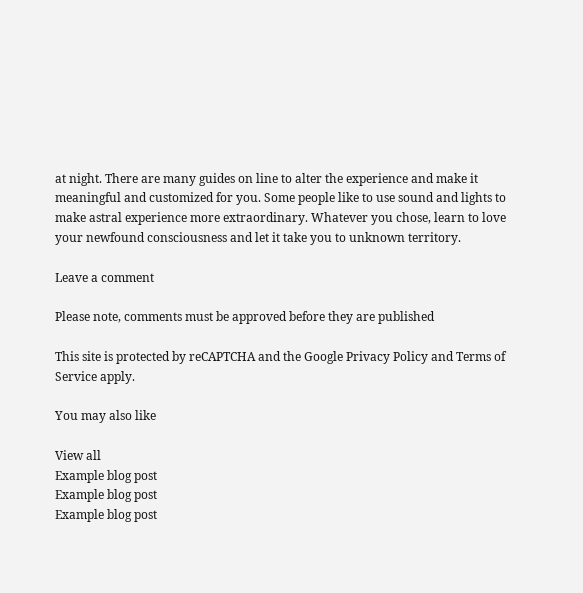at night. There are many guides on line to alter the experience and make it meaningful and customized for you. Some people like to use sound and lights to make astral experience more extraordinary. Whatever you chose, learn to love your newfound consciousness and let it take you to unknown territory.

Leave a comment

Please note, comments must be approved before they are published

This site is protected by reCAPTCHA and the Google Privacy Policy and Terms of Service apply.

You may also like

View all
Example blog post
Example blog post
Example blog post